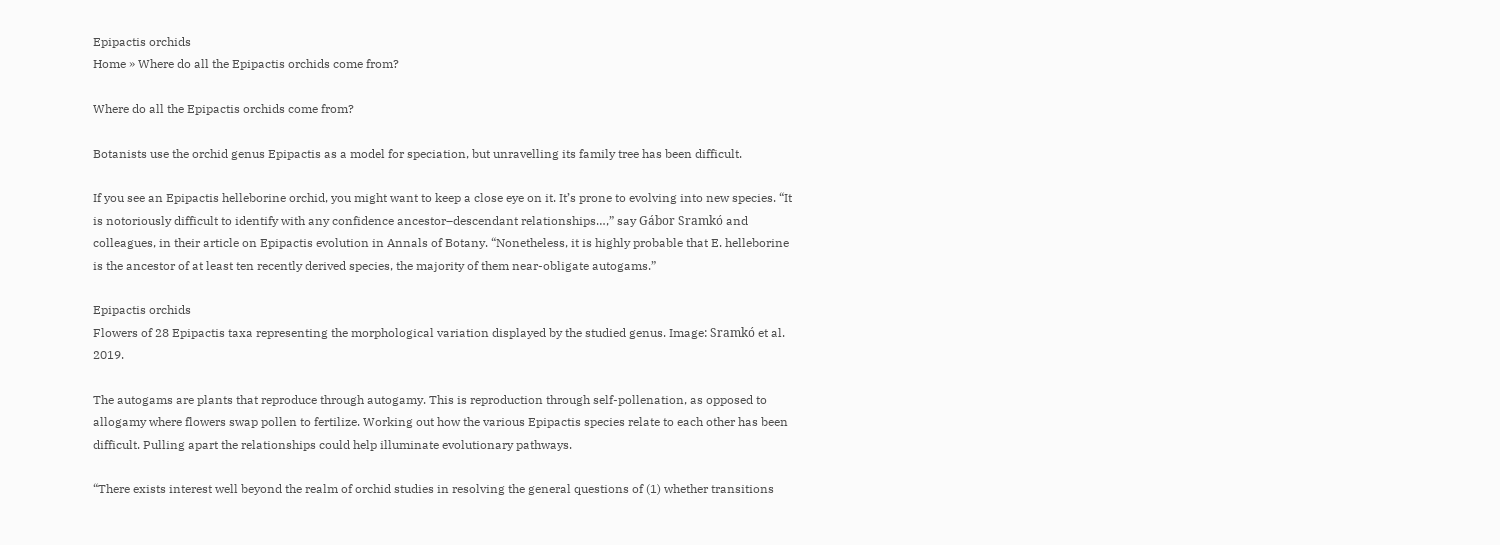Epipactis orchids
Home » Where do all the Epipactis orchids come from?

Where do all the Epipactis orchids come from?

Botanists use the orchid genus Epipactis as a model for speciation, but unravelling its family tree has been difficult.

If you see an Epipactis helleborine orchid, you might want to keep a close eye on it. It’s prone to evolving into new species. “It is notoriously difficult to identify with any confidence ancestor–descendant relationships…,” say Gábor Sramkó and colleagues, in their article on Epipactis evolution in Annals of Botany. “Nonetheless, it is highly probable that E. helleborine is the ancestor of at least ten recently derived species, the majority of them near-obligate autogams.”

Epipactis orchids
Flowers of 28 Epipactis taxa representing the morphological variation displayed by the studied genus. Image: Sramkó et al. 2019.

The autogams are plants that reproduce through autogamy. This is reproduction through self-pollenation, as opposed to allogamy where flowers swap pollen to fertilize. Working out how the various Epipactis species relate to each other has been difficult. Pulling apart the relationships could help illuminate evolutionary pathways.

“There exists interest well beyond the realm of orchid studies in resolving the general questions of (1) whether transitions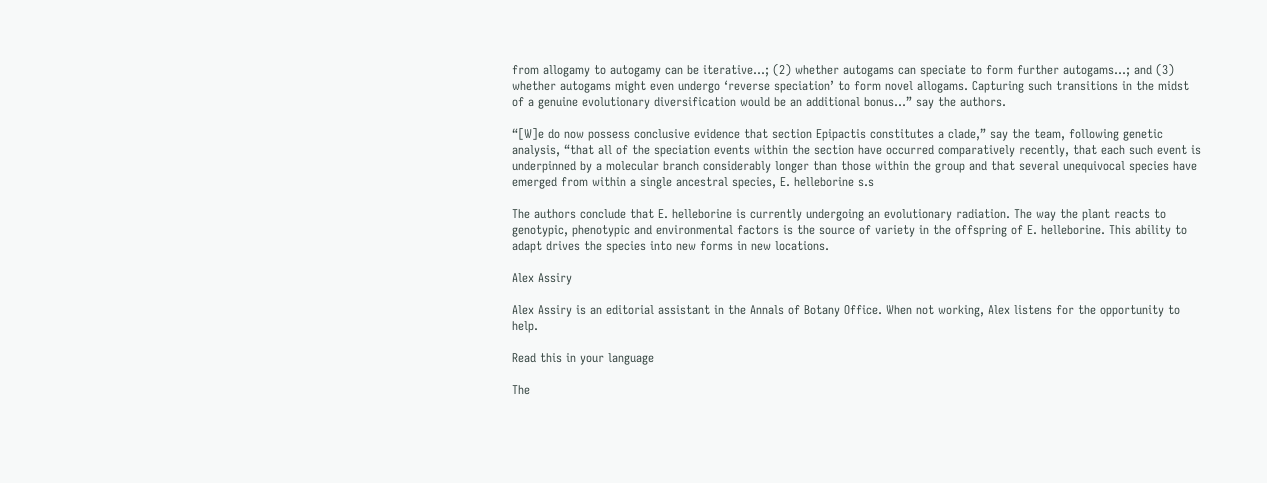from allogamy to autogamy can be iterative…; (2) whether autogams can speciate to form further autogams…; and (3) whether autogams might even undergo ‘reverse speciation’ to form novel allogams. Capturing such transitions in the midst of a genuine evolutionary diversification would be an additional bonus…” say the authors.

“[W]e do now possess conclusive evidence that section Epipactis constitutes a clade,” say the team, following genetic analysis, “that all of the speciation events within the section have occurred comparatively recently, that each such event is underpinned by a molecular branch considerably longer than those within the group and that several unequivocal species have emerged from within a single ancestral species, E. helleborine s.s

The authors conclude that E. helleborine is currently undergoing an evolutionary radiation. The way the plant reacts to genotypic, phenotypic and environmental factors is the source of variety in the offspring of E. helleborine. This ability to adapt drives the species into new forms in new locations.

Alex Assiry

Alex Assiry is an editorial assistant in the Annals of Botany Office. When not working, Alex listens for the opportunity to help.

Read this in your language

The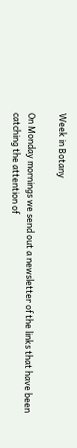Week in Botany

On Monday mornings we send out a newsletter of the links that have been catching the attention of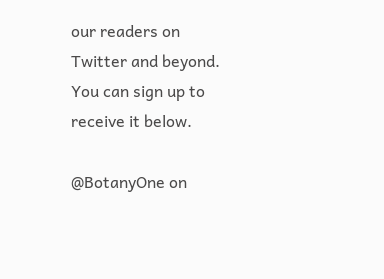our readers on Twitter and beyond. You can sign up to receive it below.

@BotanyOne on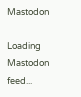Mastodon

Loading Mastodon feed...